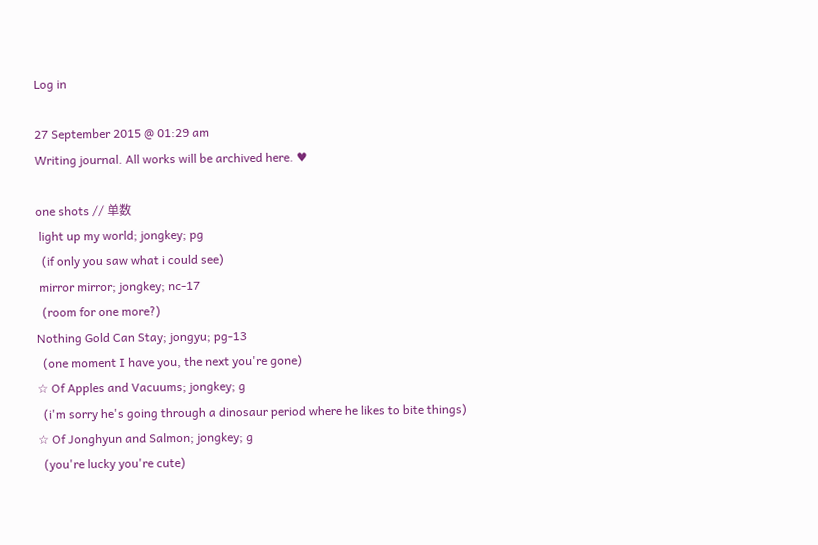Log in

27 September 2015 @ 01:29 am
Writing journal. All works will be archived here. ♥

one shots // 单数
 light up my world; jongkey; pg
  (if only you saw what i could see)
 mirror mirror; jongkey; nc-17
  (room for one more?)
Nothing Gold Can Stay; jongyu; pg-13
  (one moment I have you, the next you're gone)
☆ Of Apples and Vacuums; jongkey; g
  (i'm sorry he's going through a dinosaur period where he likes to bite things)
☆ Of Jonghyun and Salmon; jongkey; g
  (you're lucky you're cute)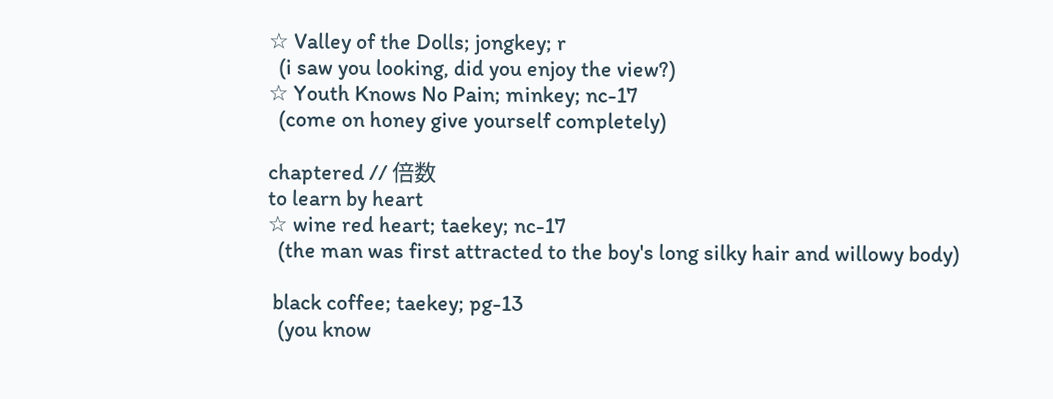☆ Valley of the Dolls; jongkey; r
  (i saw you looking, did you enjoy the view?)
☆ Youth Knows No Pain; minkey; nc-17
  (come on honey give yourself completely)

chaptered // 倍数
to learn by heart
☆ wine red heart; taekey; nc-17
  (the man was first attracted to the boy's long silky hair and willowy body)

 black coffee; taekey; pg-13
  (you know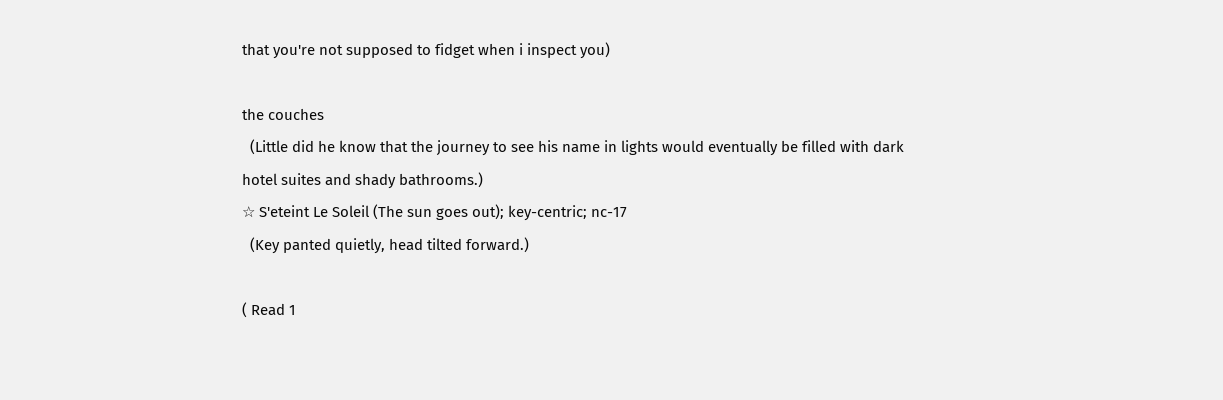that you're not supposed to fidget when i inspect you)

the couches
  (Little did he know that the journey to see his name in lights would eventually be filled with dark hotel suites and shady bathrooms.)
☆ S'eteint Le Soleil (The sun goes out); key-centric; nc-17
  (Key panted quietly, head tilted forward.)

( Read 1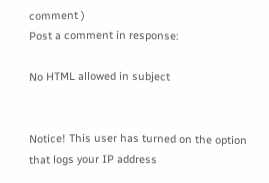comment )
Post a comment in response:

No HTML allowed in subject


Notice! This user has turned on the option that logs your IP address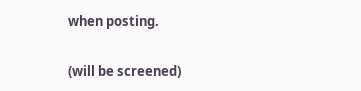when posting.

(will be screened)